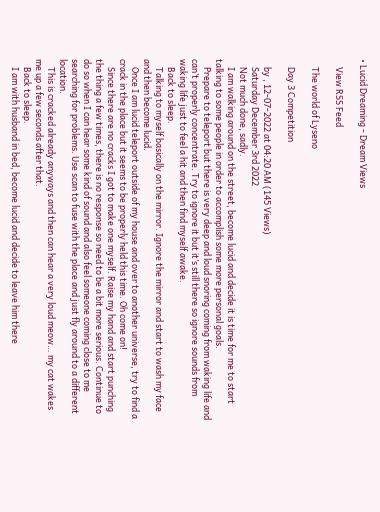• Lucid Dreaming - Dream Views

    View RSS Feed

    The world of Lyseno

    Day 3 Competition

    by , 12-07-2022 at 04:20 AM (145 Views)
    Saturday December 3rd 2022
    Not much done, sadly.
    I am walking around on the street, become lucid and decide it is time for me to start talking to some people in order to accomplish some more personal goals.
    Prepare to teleport but there is very deep and loud snoring coming from waking life and can’t properly concentrate. Try to ignore it but it’s still there so ignore sounds from waking life just to feel a hit and then find myself awake.
    Back to sleep.
    Talking to myself basically on the mirror. Ignore the mirror and start to wash my face and then become lucid.
    Once I am lucid teleport outside of my house and over to another universe, try to find a crack in the place but it seems to be properly held this time. Oh come on!
    Since there are no cracks I got to make one myself. Raise my hand and start punching the thing a few times, there is no response so need to be a bit more serious. Continue to do so when I can hear some kind of sound and also feel someone coming close to me searching for problems. Use scan to fuse with the place and just fly around to a different location.
    This is cracked already anyways and then can hear a very loud meow… my cat wakes me up a few seconds after that.
    Back to sleep.
    I am with husband in bed, become lucid and decide to leave him there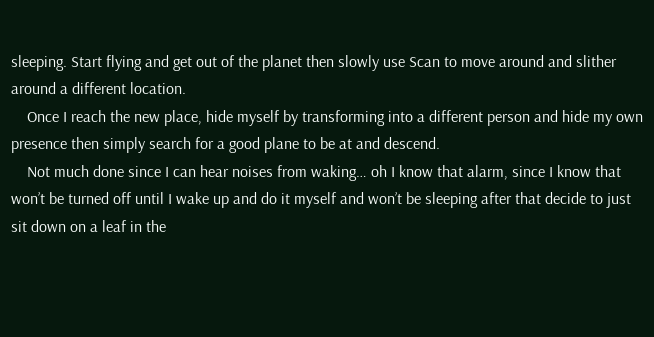sleeping. Start flying and get out of the planet then slowly use Scan to move around and slither around a different location.
    Once I reach the new place, hide myself by transforming into a different person and hide my own presence then simply search for a good plane to be at and descend.
    Not much done since I can hear noises from waking… oh I know that alarm, since I know that won’t be turned off until I wake up and do it myself and won’t be sleeping after that decide to just sit down on a leaf in the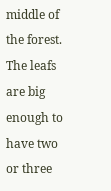middle of the forest. The leafs are big enough to have two or three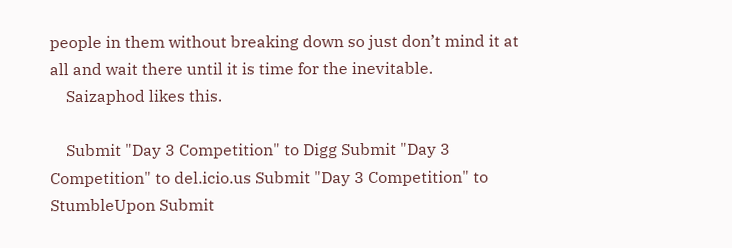people in them without breaking down so just don’t mind it at all and wait there until it is time for the inevitable.
    Saizaphod likes this.

    Submit "Day 3 Competition" to Digg Submit "Day 3 Competition" to del.icio.us Submit "Day 3 Competition" to StumbleUpon Submit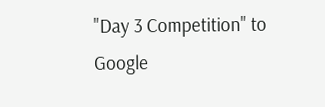"Day 3 Competition" to Google